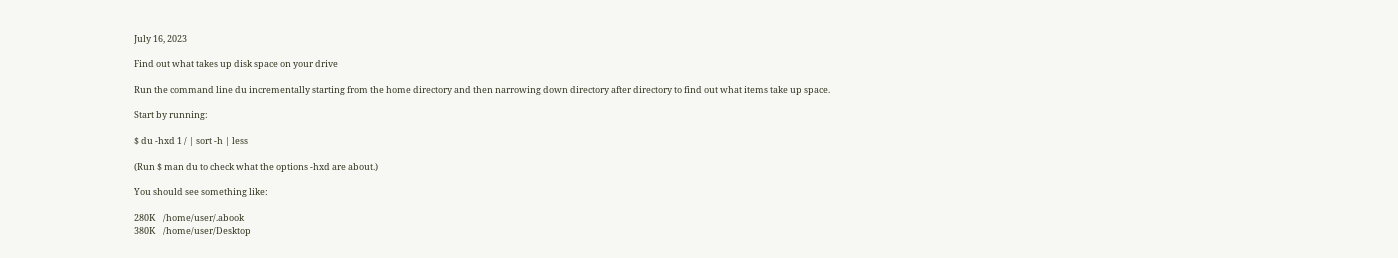July 16, 2023

Find out what takes up disk space on your drive

Run the command line du incrementally starting from the home directory and then narrowing down directory after directory to find out what items take up space.

Start by running:

$ du -hxd 1 / | sort -h | less

(Run $ man du to check what the options -hxd are about.)

You should see something like:

280K    /home/user/.abook
380K    /home/user/Desktop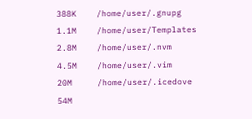388K    /home/user/.gnupg
1.1M    /home/user/Templates
2.8M    /home/user/.nvm
4.5M    /home/user/.vim
20M     /home/user/.icedove
54M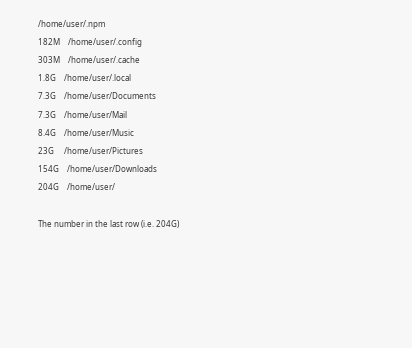/home/user/.npm
182M    /home/user/.config
303M    /home/user/.cache
1.8G    /home/user/.local
7.3G    /home/user/Documents
7.3G    /home/user/Mail
8.4G    /home/user/Music
23G     /home/user/Pictures
154G    /home/user/Downloads
204G    /home/user/

The number in the last row (i.e. 204G)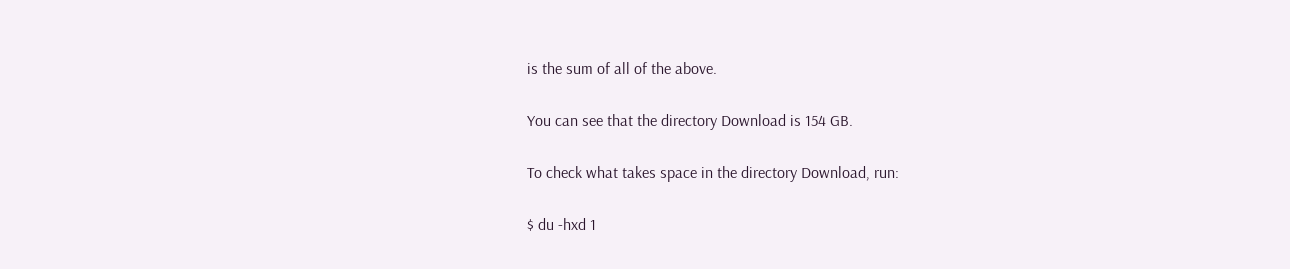is the sum of all of the above.

You can see that the directory Download is 154 GB.

To check what takes space in the directory Download, run:

$ du -hxd 1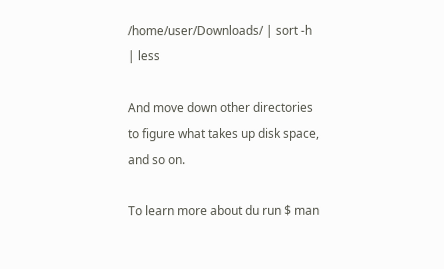/home/user/Downloads/ | sort -h | less

And move down other directories to figure what takes up disk space, and so on.

To learn more about du run $ man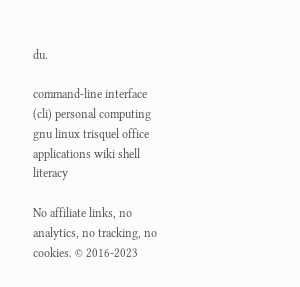du.

command-line interface (cli) personal computing gnu linux trisquel office applications wiki shell literacy

No affiliate links, no analytics, no tracking, no cookies. © 2016-2023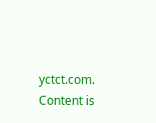yctct.com. Content is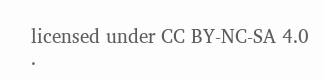licensed under CC BY-NC-SA 4.0 .